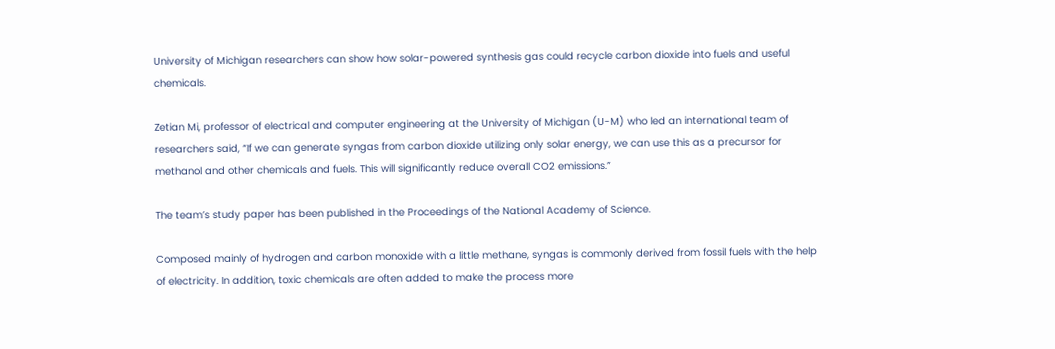University of Michigan researchers can show how solar-powered synthesis gas could recycle carbon dioxide into fuels and useful chemicals.

Zetian Mi, professor of electrical and computer engineering at the University of Michigan (U-M) who led an international team of researchers said, “If we can generate syngas from carbon dioxide utilizing only solar energy, we can use this as a precursor for methanol and other chemicals and fuels. This will significantly reduce overall CO2 emissions.”

The team’s study paper has been published in the Proceedings of the National Academy of Science.

Composed mainly of hydrogen and carbon monoxide with a little methane, syngas is commonly derived from fossil fuels with the help of electricity. In addition, toxic chemicals are often added to make the process more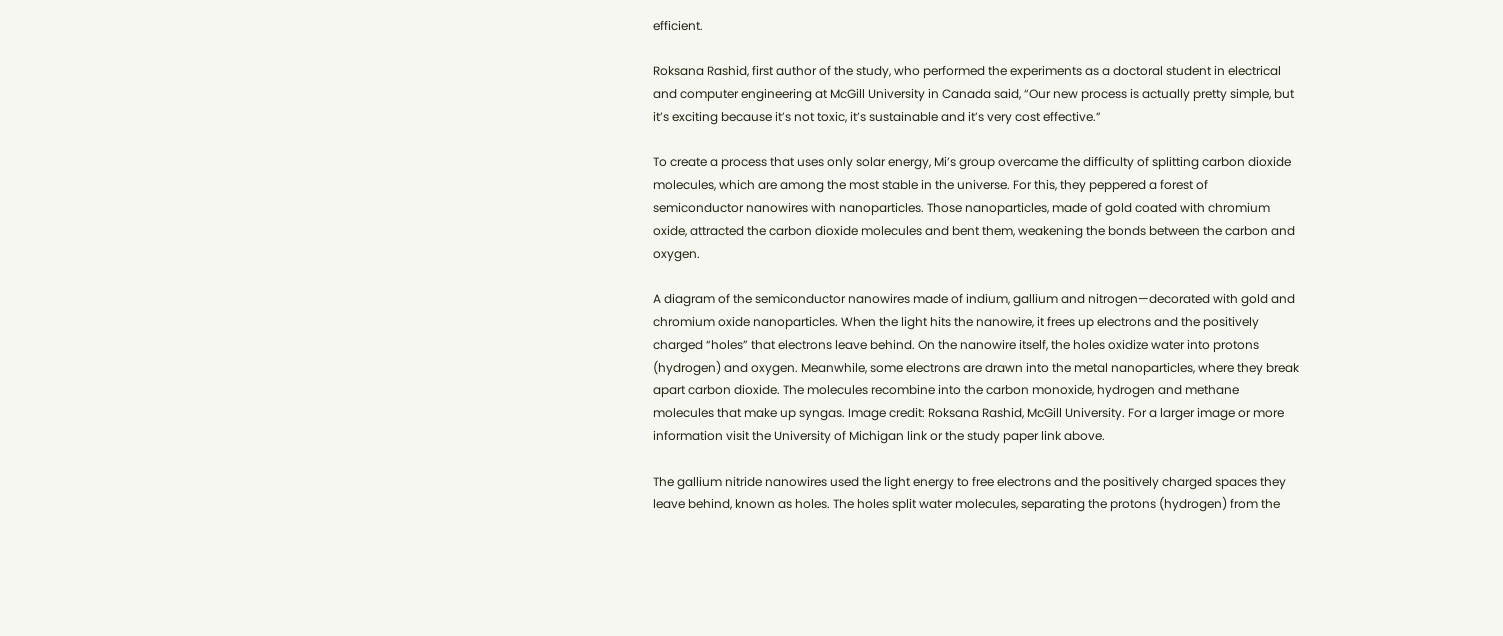efficient.

Roksana Rashid, first author of the study, who performed the experiments as a doctoral student in electrical and computer engineering at McGill University in Canada said, “Our new process is actually pretty simple, but it’s exciting because it’s not toxic, it’s sustainable and it’s very cost effective.”

To create a process that uses only solar energy, Mi’s group overcame the difficulty of splitting carbon dioxide molecules, which are among the most stable in the universe. For this, they peppered a forest of semiconductor nanowires with nanoparticles. Those nanoparticles, made of gold coated with chromium oxide, attracted the carbon dioxide molecules and bent them, weakening the bonds between the carbon and oxygen.

A diagram of the semiconductor nanowires made of indium, gallium and nitrogen—decorated with gold and chromium oxide nanoparticles. When the light hits the nanowire, it frees up electrons and the positively charged “holes” that electrons leave behind. On the nanowire itself, the holes oxidize water into protons (hydrogen) and oxygen. Meanwhile, some electrons are drawn into the metal nanoparticles, where they break apart carbon dioxide. The molecules recombine into the carbon monoxide, hydrogen and methane molecules that make up syngas. Image credit: Roksana Rashid, McGill University. For a larger image or more information visit the University of Michigan link or the study paper link above.

The gallium nitride nanowires used the light energy to free electrons and the positively charged spaces they leave behind, known as holes. The holes split water molecules, separating the protons (hydrogen) from the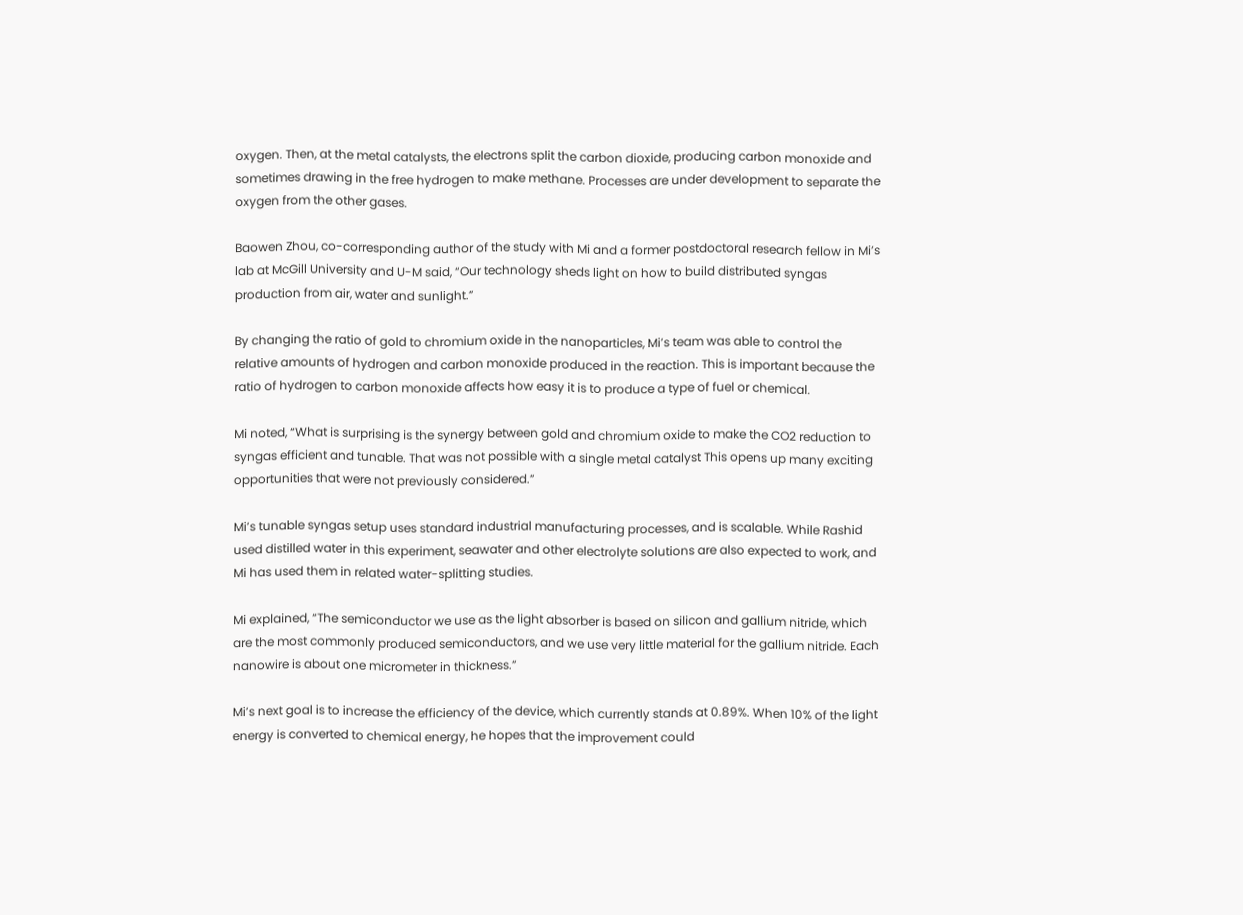oxygen. Then, at the metal catalysts, the electrons split the carbon dioxide, producing carbon monoxide and sometimes drawing in the free hydrogen to make methane. Processes are under development to separate the oxygen from the other gases.

Baowen Zhou, co-corresponding author of the study with Mi and a former postdoctoral research fellow in Mi’s lab at McGill University and U-M said, “Our technology sheds light on how to build distributed syngas production from air, water and sunlight.”

By changing the ratio of gold to chromium oxide in the nanoparticles, Mi’s team was able to control the relative amounts of hydrogen and carbon monoxide produced in the reaction. This is important because the ratio of hydrogen to carbon monoxide affects how easy it is to produce a type of fuel or chemical.

Mi noted, “What is surprising is the synergy between gold and chromium oxide to make the CO2 reduction to syngas efficient and tunable. That was not possible with a single metal catalyst This opens up many exciting opportunities that were not previously considered.”

Mi’s tunable syngas setup uses standard industrial manufacturing processes, and is scalable. While Rashid used distilled water in this experiment, seawater and other electrolyte solutions are also expected to work, and Mi has used them in related water-splitting studies.

Mi explained, “The semiconductor we use as the light absorber is based on silicon and gallium nitride, which are the most commonly produced semiconductors, and we use very little material for the gallium nitride. Each nanowire is about one micrometer in thickness.”

Mi’s next goal is to increase the efficiency of the device, which currently stands at 0.89%. When 10% of the light energy is converted to chemical energy, he hopes that the improvement could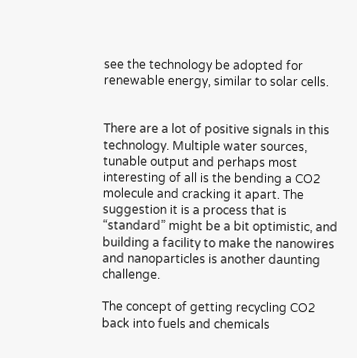see the technology be adopted for renewable energy, similar to solar cells.


There are a lot of positive signals in this technology. Multiple water sources, tunable output and perhaps most interesting of all is the bending a CO2 molecule and cracking it apart. The suggestion it is a process that is “standard” might be a bit optimistic, and building a facility to make the nanowires and nanoparticles is another daunting challenge.

The concept of getting recycling CO2 back into fuels and chemicals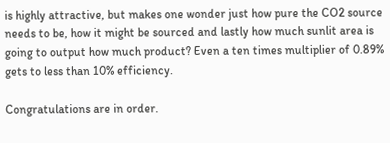is highly attractive, but makes one wonder just how pure the CO2 source needs to be, how it might be sourced and lastly how much sunlit area is going to output how much product? Even a ten times multiplier of 0.89% gets to less than 10% efficiency.

Congratulations are in order.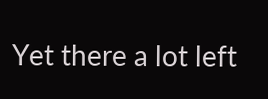Yet there a lot left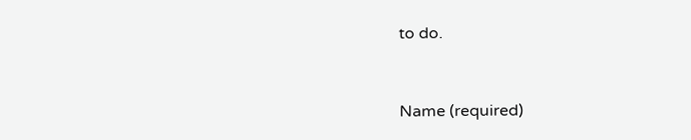to do.


Name (required)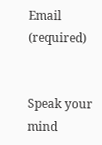Email (required)


Speak your mind